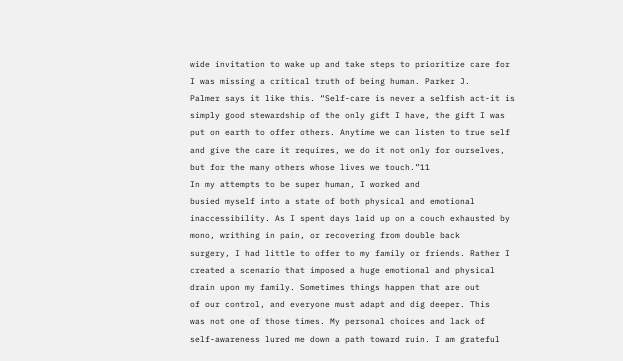wide invitation to wake up and take steps to prioritize care for
I was missing a critical truth of being human. Parker J.
Palmer says it like this. “Self-care is never a selfish act-it is
simply good stewardship of the only gift I have, the gift I was
put on earth to offer others. Anytime we can listen to true self
and give the care it requires, we do it not only for ourselves,
but for the many others whose lives we touch.”11
In my attempts to be super human, I worked and
busied myself into a state of both physical and emotional
inaccessibility. As I spent days laid up on a couch exhausted by
mono, writhing in pain, or recovering from double back
surgery, I had little to offer to my family or friends. Rather I
created a scenario that imposed a huge emotional and physical
drain upon my family. Sometimes things happen that are out
of our control, and everyone must adapt and dig deeper. This
was not one of those times. My personal choices and lack of
self-awareness lured me down a path toward ruin. I am grateful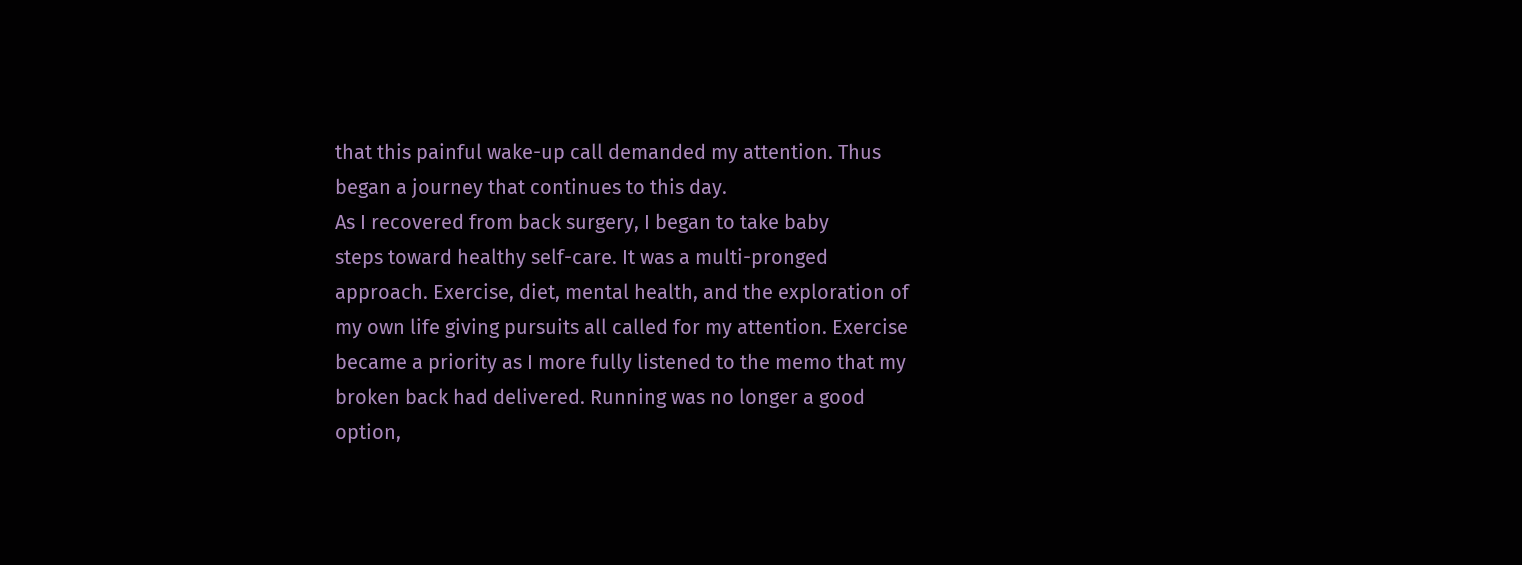that this painful wake-up call demanded my attention. Thus
began a journey that continues to this day.
As I recovered from back surgery, I began to take baby
steps toward healthy self-care. It was a multi-pronged
approach. Exercise, diet, mental health, and the exploration of
my own life giving pursuits all called for my attention. Exercise
became a priority as I more fully listened to the memo that my
broken back had delivered. Running was no longer a good
option,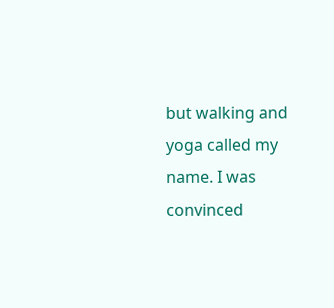but walking and yoga called my name. I was convinced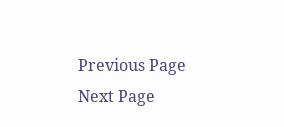Previous Page Next Page